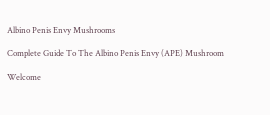Albino Penis Envy Mushrooms

Complete Guide To The Albino Penis Envy (APE) Mushroom

Welcome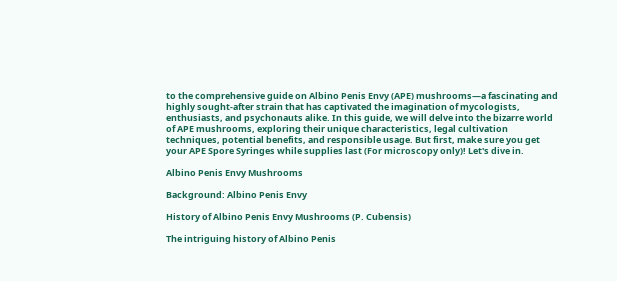to the comprehensive guide on Albino Penis Envy (APE) mushrooms—a fascinating and highly sought-after strain that has captivated the imagination of mycologists, enthusiasts, and psychonauts alike. In this guide, we will delve into the bizarre world of APE mushrooms, exploring their unique characteristics, legal cultivation techniques, potential benefits, and responsible usage. But first, make sure you get your APE Spore Syringes while supplies last (For microscopy only)! Let's dive in.

Albino Penis Envy Mushrooms

Background: Albino Penis Envy

History of Albino Penis Envy Mushrooms (P. Cubensis)

The intriguing history of Albino Penis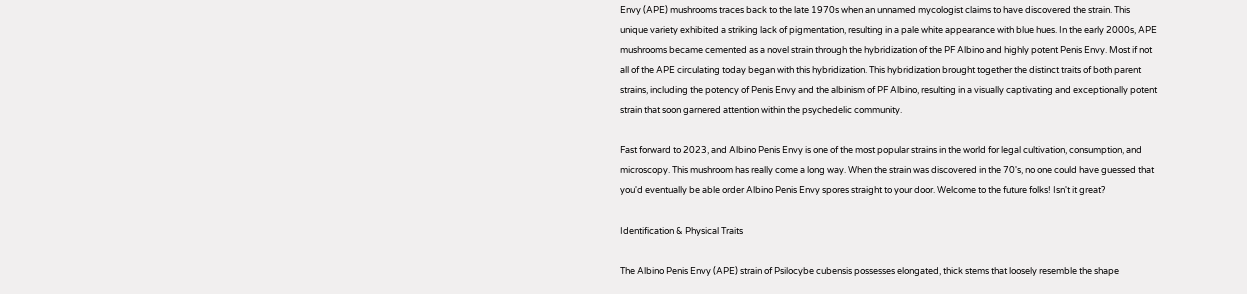Envy (APE) mushrooms traces back to the late 1970s when an unnamed mycologist claims to have discovered the strain. This unique variety exhibited a striking lack of pigmentation, resulting in a pale white appearance with blue hues. In the early 2000s, APE mushrooms became cemented as a novel strain through the hybridization of the PF Albino and highly potent Penis Envy. Most if not all of the APE circulating today began with this hybridization. This hybridization brought together the distinct traits of both parent strains, including the potency of Penis Envy and the albinism of PF Albino, resulting in a visually captivating and exceptionally potent strain that soon garnered attention within the psychedelic community.

Fast forward to 2023, and Albino Penis Envy is one of the most popular strains in the world for legal cultivation, consumption, and microscopy. This mushroom has really come a long way. When the strain was discovered in the 70's, no one could have guessed that you'd eventually be able order Albino Penis Envy spores straight to your door. Welcome to the future folks! Isn't it great?

Identification & Physical Traits

The Albino Penis Envy (APE) strain of Psilocybe cubensis possesses elongated, thick stems that loosely resemble the shape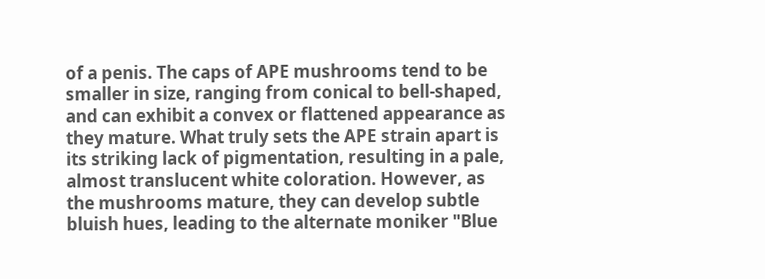of a penis. The caps of APE mushrooms tend to be smaller in size, ranging from conical to bell-shaped, and can exhibit a convex or flattened appearance as they mature. What truly sets the APE strain apart is its striking lack of pigmentation, resulting in a pale, almost translucent white coloration. However, as the mushrooms mature, they can develop subtle bluish hues, leading to the alternate moniker "Blue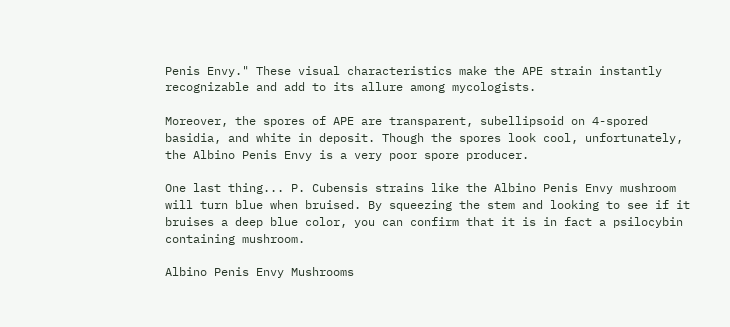Penis Envy." These visual characteristics make the APE strain instantly recognizable and add to its allure among mycologists.

Moreover, the spores of APE are transparent, subellipsoid on 4-spored basidia, and white in deposit. Though the spores look cool, unfortunately, the Albino Penis Envy is a very poor spore producer.

One last thing... P. Cubensis strains like the Albino Penis Envy mushroom will turn blue when bruised. By squeezing the stem and looking to see if it bruises a deep blue color, you can confirm that it is in fact a psilocybin containing mushroom.

Albino Penis Envy Mushrooms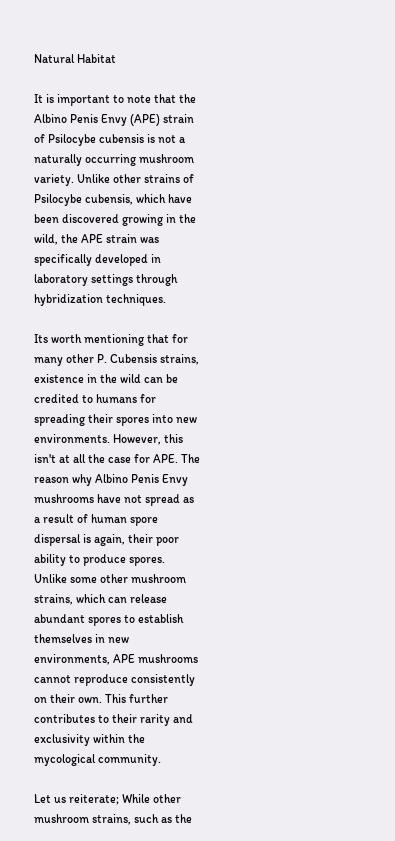Natural Habitat

It is important to note that the Albino Penis Envy (APE) strain of Psilocybe cubensis is not a naturally occurring mushroom variety. Unlike other strains of Psilocybe cubensis, which have been discovered growing in the wild, the APE strain was specifically developed in laboratory settings through hybridization techniques.

Its worth mentioning that for many other P. Cubensis strains, existence in the wild can be credited to humans for spreading their spores into new environments. However, this isn't at all the case for APE. The reason why Albino Penis Envy mushrooms have not spread as a result of human spore dispersal is again, their poor ability to produce spores. Unlike some other mushroom strains, which can release abundant spores to establish themselves in new environments, APE mushrooms cannot reproduce consistently on their own. This further contributes to their rarity and exclusivity within the mycological community.

Let us reiterate; While other mushroom strains, such as the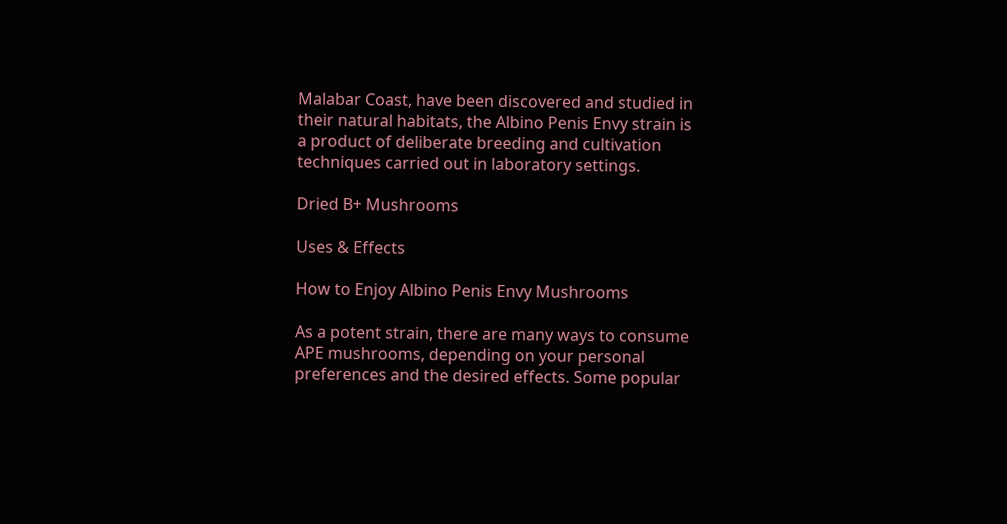Malabar Coast, have been discovered and studied in their natural habitats, the Albino Penis Envy strain is a product of deliberate breeding and cultivation techniques carried out in laboratory settings.

Dried B+ Mushrooms

Uses & Effects

How to Enjoy Albino Penis Envy Mushrooms

As a potent strain, there are many ways to consume APE mushrooms, depending on your personal preferences and the desired effects. Some popular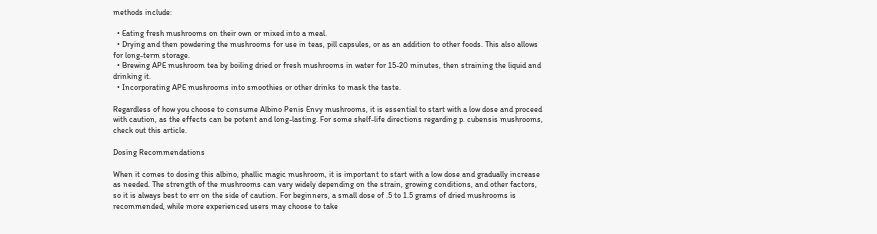methods include:

  • Eating fresh mushrooms on their own or mixed into a meal.
  • Drying and then powdering the mushrooms for use in teas, pill capsules, or as an addition to other foods. This also allows for long-term storage.
  • Brewing APE mushroom tea by boiling dried or fresh mushrooms in water for 15-20 minutes, then straining the liquid and drinking it.
  • Incorporating APE mushrooms into smoothies or other drinks to mask the taste.

Regardless of how you choose to consume Albino Penis Envy mushrooms, it is essential to start with a low dose and proceed with caution, as the effects can be potent and long-lasting. For some shelf-life directions regarding p. cubensis mushrooms, check out this article.

Dosing Recommendations

When it comes to dosing this albino, phallic magic mushroom, it is important to start with a low dose and gradually increase as needed. The strength of the mushrooms can vary widely depending on the strain, growing conditions, and other factors, so it is always best to err on the side of caution. For beginners, a small dose of .5 to 1.5 grams of dried mushrooms is recommended, while more experienced users may choose to take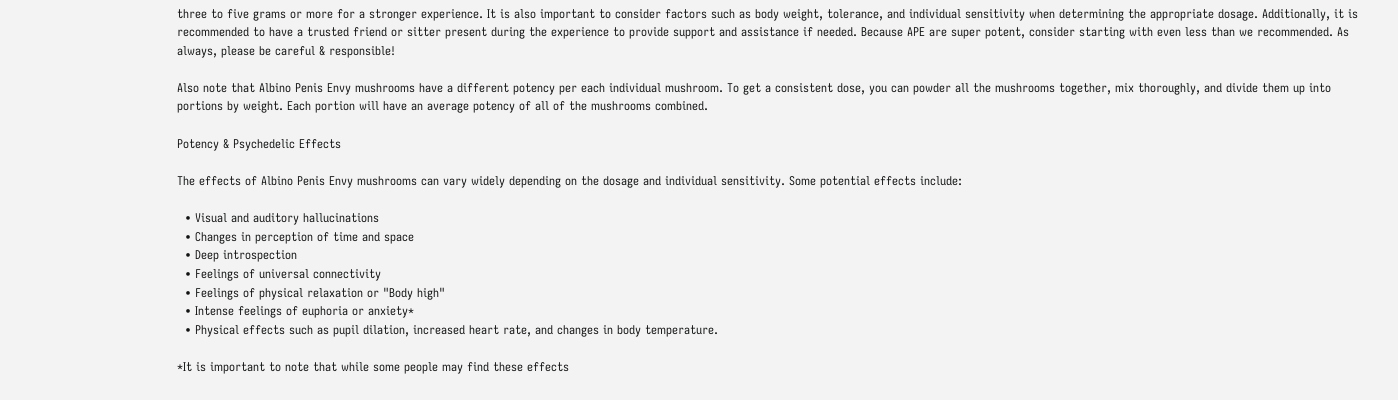three to five grams or more for a stronger experience. It is also important to consider factors such as body weight, tolerance, and individual sensitivity when determining the appropriate dosage. Additionally, it is recommended to have a trusted friend or sitter present during the experience to provide support and assistance if needed. Because APE are super potent, consider starting with even less than we recommended. As always, please be careful & responsible!

Also note that Albino Penis Envy mushrooms have a different potency per each individual mushroom. To get a consistent dose, you can powder all the mushrooms together, mix thoroughly, and divide them up into portions by weight. Each portion will have an average potency of all of the mushrooms combined.

Potency & Psychedelic Effects

The effects of Albino Penis Envy mushrooms can vary widely depending on the dosage and individual sensitivity. Some potential effects include:

  • Visual and auditory hallucinations
  • Changes in perception of time and space
  • Deep introspection
  • Feelings of universal connectivity
  • Feelings of physical relaxation or "Body high"
  • Intense feelings of euphoria or anxiety*
  • Physical effects such as pupil dilation, increased heart rate, and changes in body temperature.

*It is important to note that while some people may find these effects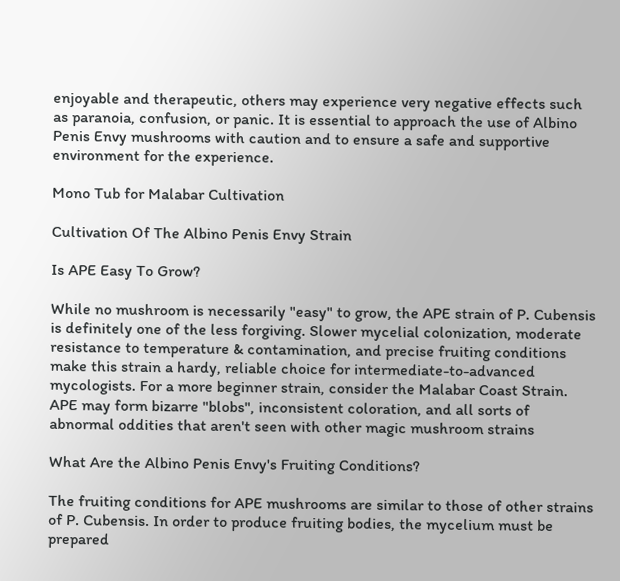enjoyable and therapeutic, others may experience very negative effects such as paranoia, confusion, or panic. It is essential to approach the use of Albino Penis Envy mushrooms with caution and to ensure a safe and supportive environment for the experience.

Mono Tub for Malabar Cultivation

Cultivation Of The Albino Penis Envy Strain

Is APE Easy To Grow?

While no mushroom is necessarily "easy" to grow, the APE strain of P. Cubensis is definitely one of the less forgiving. Slower mycelial colonization, moderate resistance to temperature & contamination, and precise fruiting conditions make this strain a hardy, reliable choice for intermediate-to-advanced mycologists. For a more beginner strain, consider the Malabar Coast Strain. APE may form bizarre "blobs", inconsistent coloration, and all sorts of abnormal oddities that aren't seen with other magic mushroom strains

What Are the Albino Penis Envy's Fruiting Conditions?

The fruiting conditions for APE mushrooms are similar to those of other strains of P. Cubensis. In order to produce fruiting bodies, the mycelium must be prepared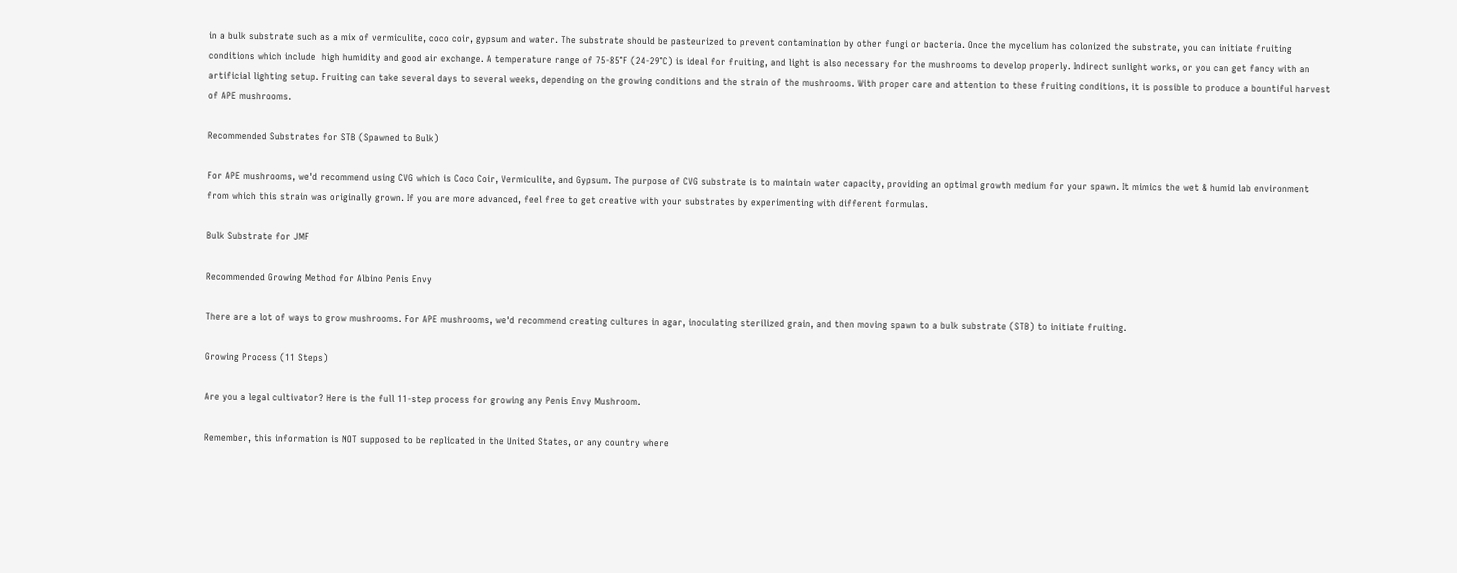in a bulk substrate such as a mix of vermiculite, coco coir, gypsum and water. The substrate should be pasteurized to prevent contamination by other fungi or bacteria. Once the mycelium has colonized the substrate, you can initiate fruiting conditions which include  high humidity and good air exchange. A temperature range of 75-85°F (24-29°C) is ideal for fruiting, and light is also necessary for the mushrooms to develop properly. Indirect sunlight works, or you can get fancy with an artificial lighting setup. Fruiting can take several days to several weeks, depending on the growing conditions and the strain of the mushrooms. With proper care and attention to these fruiting conditions, it is possible to produce a bountiful harvest of APE mushrooms.

Recommended Substrates for STB (Spawned to Bulk)

For APE mushrooms, we'd recommend using CVG which is Coco Coir, Vermiculite, and Gypsum. The purpose of CVG substrate is to maintain water capacity, providing an optimal growth medium for your spawn. It mimics the wet & humid lab environment from which this strain was originally grown. If you are more advanced, feel free to get creative with your substrates by experimenting with different formulas.

Bulk Substrate for JMF

Recommended Growing Method for Albino Penis Envy

There are a lot of ways to grow mushrooms. For APE mushrooms, we'd recommend creating cultures in agar, inoculating sterilized grain, and then moving spawn to a bulk substrate (STB) to initiate fruiting.

Growing Process (11 Steps)

Are you a legal cultivator? Here is the full 11-step process for growing any Penis Envy Mushroom.

Remember, this information is NOT supposed to be replicated in the United States, or any country where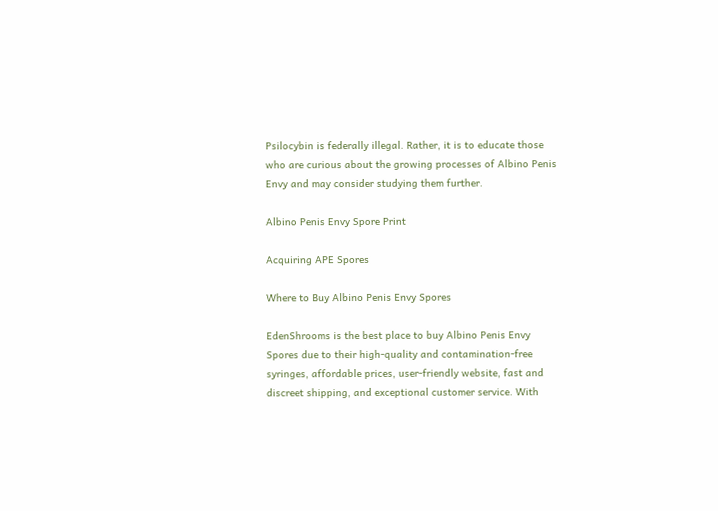Psilocybin is federally illegal. Rather, it is to educate those who are curious about the growing processes of Albino Penis Envy and may consider studying them further.

Albino Penis Envy Spore Print

Acquiring APE Spores

Where to Buy Albino Penis Envy Spores

EdenShrooms is the best place to buy Albino Penis Envy Spores due to their high-quality and contamination-free syringes, affordable prices, user-friendly website, fast and discreet shipping, and exceptional customer service. With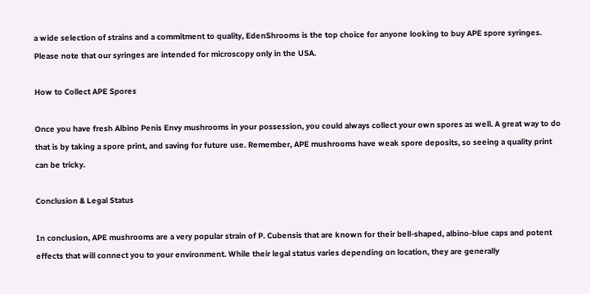a wide selection of strains and a commitment to quality, EdenShrooms is the top choice for anyone looking to buy APE spore syringes. Please note that our syringes are intended for microscopy only in the USA.

How to Collect APE Spores

Once you have fresh Albino Penis Envy mushrooms in your possession, you could always collect your own spores as well. A great way to do that is by taking a spore print, and saving for future use. Remember, APE mushrooms have weak spore deposits, so seeing a quality print can be tricky.

Conclusion & Legal Status

In conclusion, APE mushrooms are a very popular strain of P. Cubensis that are known for their bell-shaped, albino-blue caps and potent effects that will connect you to your environment. While their legal status varies depending on location, they are generally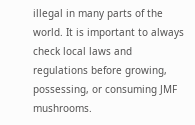illegal in many parts of the world. It is important to always check local laws and regulations before growing, possessing, or consuming JMF mushrooms.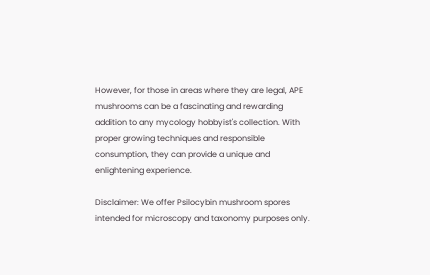However, for those in areas where they are legal, APE mushrooms can be a fascinating and rewarding addition to any mycology hobbyist's collection. With proper growing techniques and responsible consumption, they can provide a unique and enlightening experience.

Disclaimer: We offer Psilocybin mushroom spores intended for microscopy and taxonomy purposes only.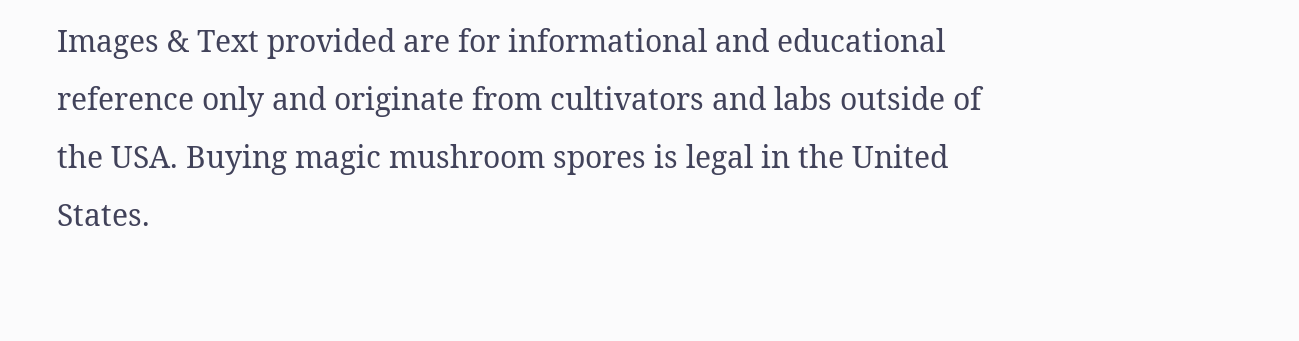Images & Text provided are for informational and educational reference only and originate from cultivators and labs outside of the USA. Buying magic mushroom spores is legal in the United States.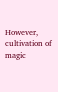However, cultivation of magic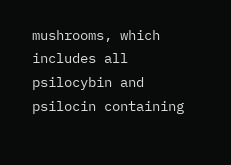mushrooms, which includes all psilocybin and psilocin containing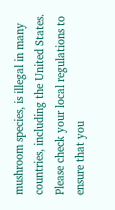mushroom species, is illegal in many countries, including the United States. Please check your local regulations to ensure that you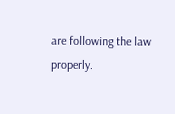are following the law properly.